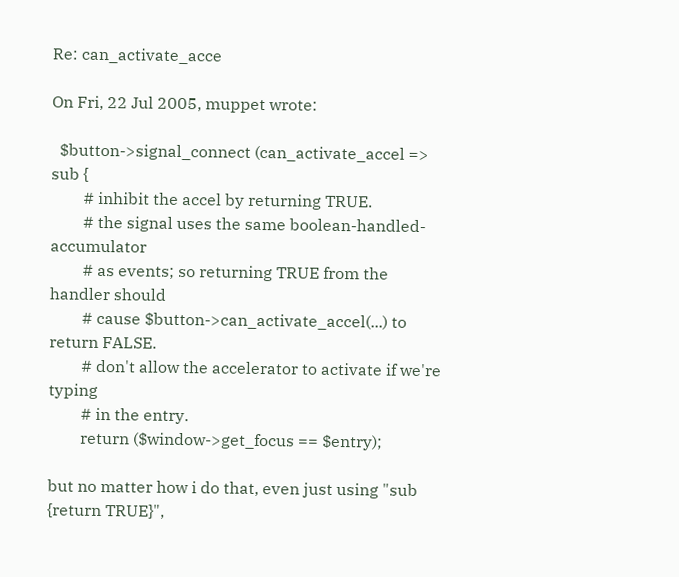Re: can_activate_acce

On Fri, 22 Jul 2005, muppet wrote:

  $button->signal_connect (can_activate_accel => sub {
        # inhibit the accel by returning TRUE.
        # the signal uses the same boolean-handled-accumulator
        # as events; so returning TRUE from the handler should
        # cause $button->can_activate_accel(...) to return FALSE.
        # don't allow the accelerator to activate if we're typing
        # in the entry.
        return ($window->get_focus == $entry);

but no matter how i do that, even just using "sub {return TRUE}",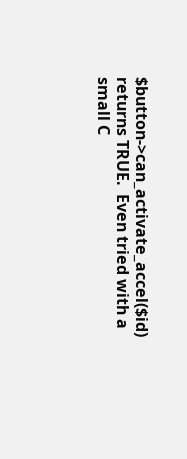$button->can_activate_accel($id) returns TRUE.  Even tried with a small C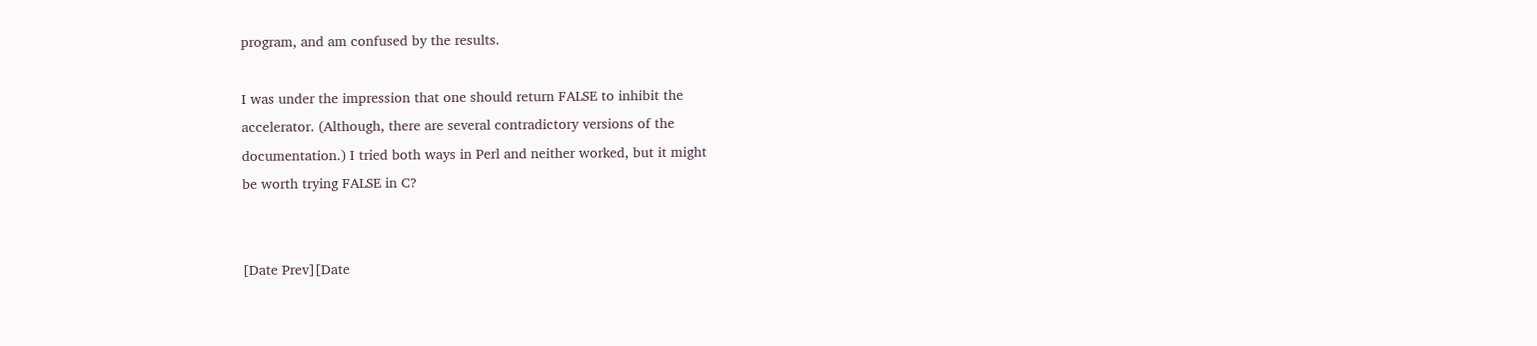program, and am confused by the results.

I was under the impression that one should return FALSE to inhibit the
accelerator. (Although, there are several contradictory versions of the
documentation.) I tried both ways in Perl and neither worked, but it might
be worth trying FALSE in C?


[Date Prev][Date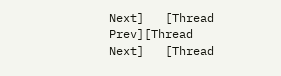Next]   [Thread Prev][Thread Next]   [Thread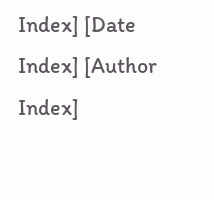Index] [Date Index] [Author Index]